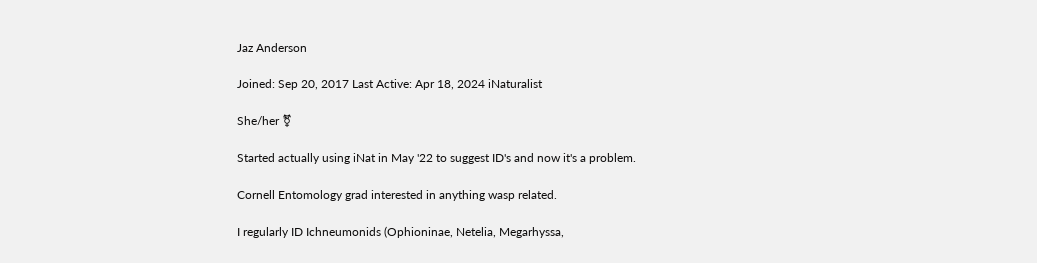Jaz Anderson

Joined: Sep 20, 2017 Last Active: Apr 18, 2024 iNaturalist

She/her ⚧

Started actually using iNat in May '22 to suggest ID's and now it's a problem.

Cornell Entomology grad interested in anything wasp related.

I regularly ID Ichneumonids (Ophioninae, Netelia, Megarhyssa,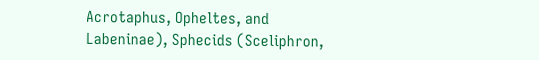Acrotaphus, Opheltes, and Labeninae), Sphecids (Sceliphron,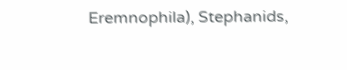Eremnophila), Stephanids,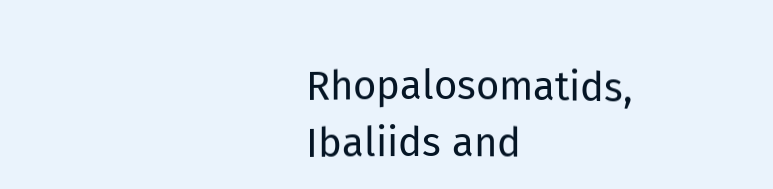Rhopalosomatids, Ibaliids and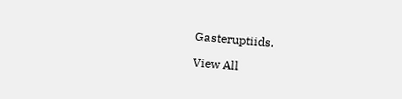Gasteruptiids.

View All